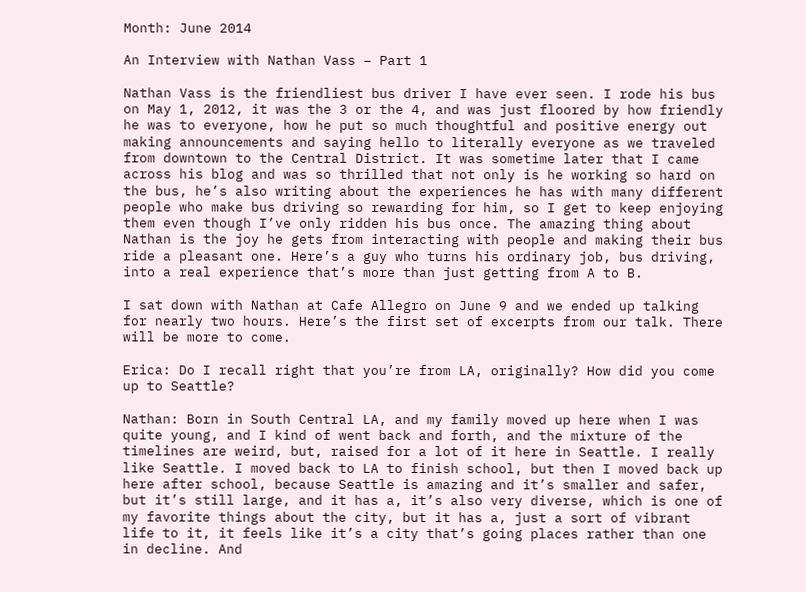Month: June 2014

An Interview with Nathan Vass – Part 1

Nathan Vass is the friendliest bus driver I have ever seen. I rode his bus on May 1, 2012, it was the 3 or the 4, and was just floored by how friendly he was to everyone, how he put so much thoughtful and positive energy out making announcements and saying hello to literally everyone as we traveled from downtown to the Central District. It was sometime later that I came across his blog and was so thrilled that not only is he working so hard on the bus, he’s also writing about the experiences he has with many different people who make bus driving so rewarding for him, so I get to keep enjoying them even though I’ve only ridden his bus once. The amazing thing about Nathan is the joy he gets from interacting with people and making their bus ride a pleasant one. Here’s a guy who turns his ordinary job, bus driving, into a real experience that’s more than just getting from A to B.

I sat down with Nathan at Cafe Allegro on June 9 and we ended up talking for nearly two hours. Here’s the first set of excerpts from our talk. There will be more to come.

Erica: Do I recall right that you’re from LA, originally? How did you come up to Seattle?

Nathan: Born in South Central LA, and my family moved up here when I was quite young, and I kind of went back and forth, and the mixture of the timelines are weird, but, raised for a lot of it here in Seattle. I really like Seattle. I moved back to LA to finish school, but then I moved back up here after school, because Seattle is amazing and it’s smaller and safer, but it’s still large, and it has a, it’s also very diverse, which is one of my favorite things about the city, but it has a, just a sort of vibrant life to it, it feels like it’s a city that’s going places rather than one in decline. And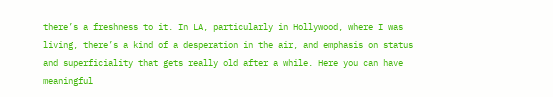there’s a freshness to it. In LA, particularly in Hollywood, where I was living, there’s a kind of a desperation in the air, and emphasis on status and superficiality that gets really old after a while. Here you can have meaningful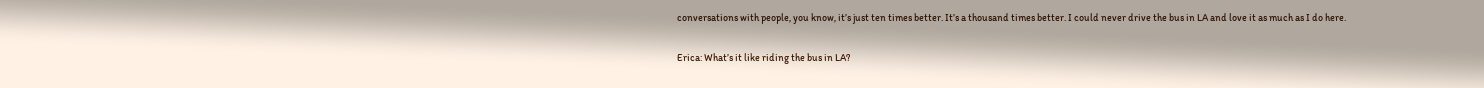conversations with people, you know, it’s just ten times better. It’s a thousand times better. I could never drive the bus in LA and love it as much as I do here.

Erica: What’s it like riding the bus in LA?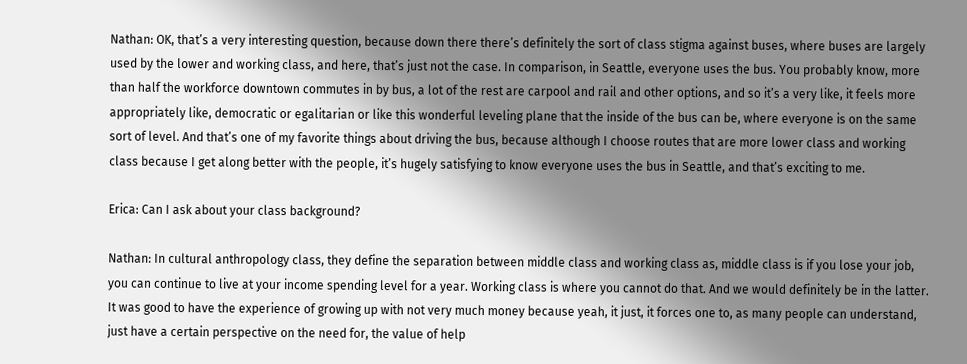Nathan: OK, that’s a very interesting question, because down there there’s definitely the sort of class stigma against buses, where buses are largely used by the lower and working class, and here, that’s just not the case. In comparison, in Seattle, everyone uses the bus. You probably know, more than half the workforce downtown commutes in by bus, a lot of the rest are carpool and rail and other options, and so it’s a very like, it feels more appropriately like, democratic or egalitarian or like this wonderful leveling plane that the inside of the bus can be, where everyone is on the same sort of level. And that’s one of my favorite things about driving the bus, because although I choose routes that are more lower class and working class because I get along better with the people, it’s hugely satisfying to know everyone uses the bus in Seattle, and that’s exciting to me.

Erica: Can I ask about your class background?

Nathan: In cultural anthropology class, they define the separation between middle class and working class as, middle class is if you lose your job, you can continue to live at your income spending level for a year. Working class is where you cannot do that. And we would definitely be in the latter. It was good to have the experience of growing up with not very much money because yeah, it just, it forces one to, as many people can understand, just have a certain perspective on the need for, the value of help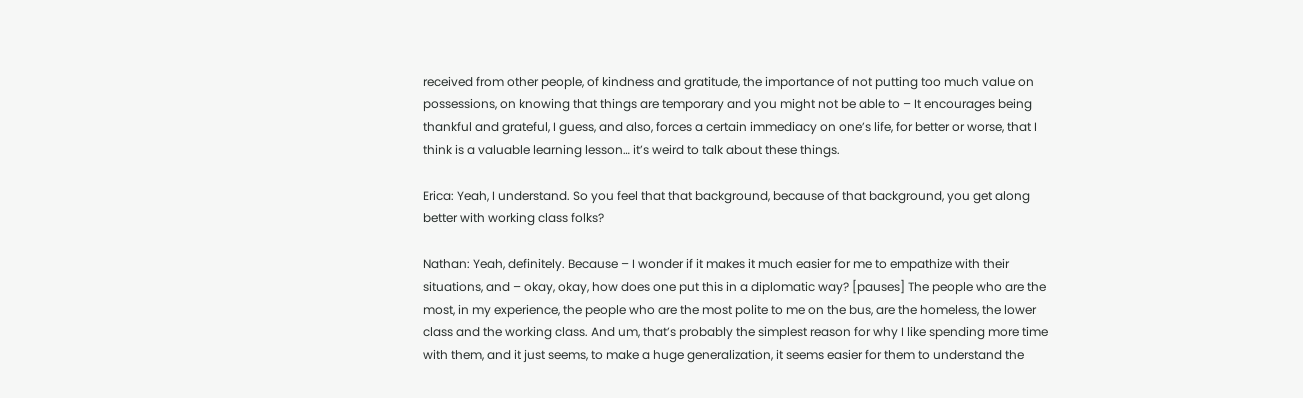received from other people, of kindness and gratitude, the importance of not putting too much value on possessions, on knowing that things are temporary and you might not be able to – It encourages being thankful and grateful, I guess, and also, forces a certain immediacy on one’s life, for better or worse, that I think is a valuable learning lesson… it’s weird to talk about these things.

Erica: Yeah, I understand. So you feel that that background, because of that background, you get along better with working class folks?

Nathan: Yeah, definitely. Because – I wonder if it makes it much easier for me to empathize with their situations, and – okay, okay, how does one put this in a diplomatic way? [pauses] The people who are the most, in my experience, the people who are the most polite to me on the bus, are the homeless, the lower class and the working class. And um, that’s probably the simplest reason for why I like spending more time with them, and it just seems, to make a huge generalization, it seems easier for them to understand the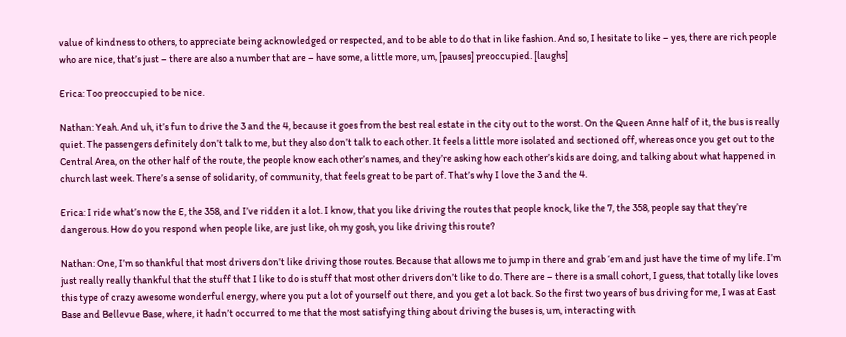value of kindness to others, to appreciate being acknowledged or respected, and to be able to do that in like fashion. And so, I hesitate to like – yes, there are rich people who are nice, that’s just – there are also a number that are – have some, a little more, um, [pauses] preoccupied. [laughs]

Erica: Too preoccupied to be nice.

Nathan: Yeah. And uh, it’s fun to drive the 3 and the 4, because it goes from the best real estate in the city out to the worst. On the Queen Anne half of it, the bus is really quiet. The passengers definitely don’t talk to me, but they also don’t talk to each other. It feels a little more isolated and sectioned off, whereas once you get out to the Central Area, on the other half of the route, the people know each other’s names, and they’re asking how each other’s kids are doing, and talking about what happened in church last week. There’s a sense of solidarity, of community, that feels great to be part of. That’s why I love the 3 and the 4.

Erica: I ride what’s now the E, the 358, and I’ve ridden it a lot. I know, that you like driving the routes that people knock, like the 7, the 358, people say that they’re dangerous. How do you respond when people like, are just like, oh my gosh, you like driving this route?

Nathan: One, I’m so thankful that most drivers don’t like driving those routes. Because that allows me to jump in there and grab ‘em and just have the time of my life. I’m just really really thankful that the stuff that I like to do is stuff that most other drivers don’t like to do. There are – there is a small cohort, I guess, that totally like loves this type of crazy awesome wonderful energy, where you put a lot of yourself out there, and you get a lot back. So the first two years of bus driving for me, I was at East Base and Bellevue Base, where, it hadn’t occurred to me that the most satisfying thing about driving the buses is, um, interacting with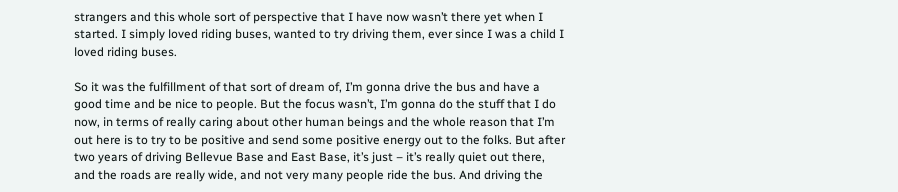strangers and this whole sort of perspective that I have now wasn’t there yet when I started. I simply loved riding buses, wanted to try driving them, ever since I was a child I loved riding buses.

So it was the fulfillment of that sort of dream of, I’m gonna drive the bus and have a good time and be nice to people. But the focus wasn’t, I’m gonna do the stuff that I do now, in terms of really caring about other human beings and the whole reason that I’m out here is to try to be positive and send some positive energy out to the folks. But after two years of driving Bellevue Base and East Base, it’s just – it’s really quiet out there, and the roads are really wide, and not very many people ride the bus. And driving the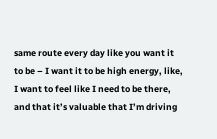same route every day like you want it to be – I want it to be high energy, like, I want to feel like I need to be there, and that it’s valuable that I’m driving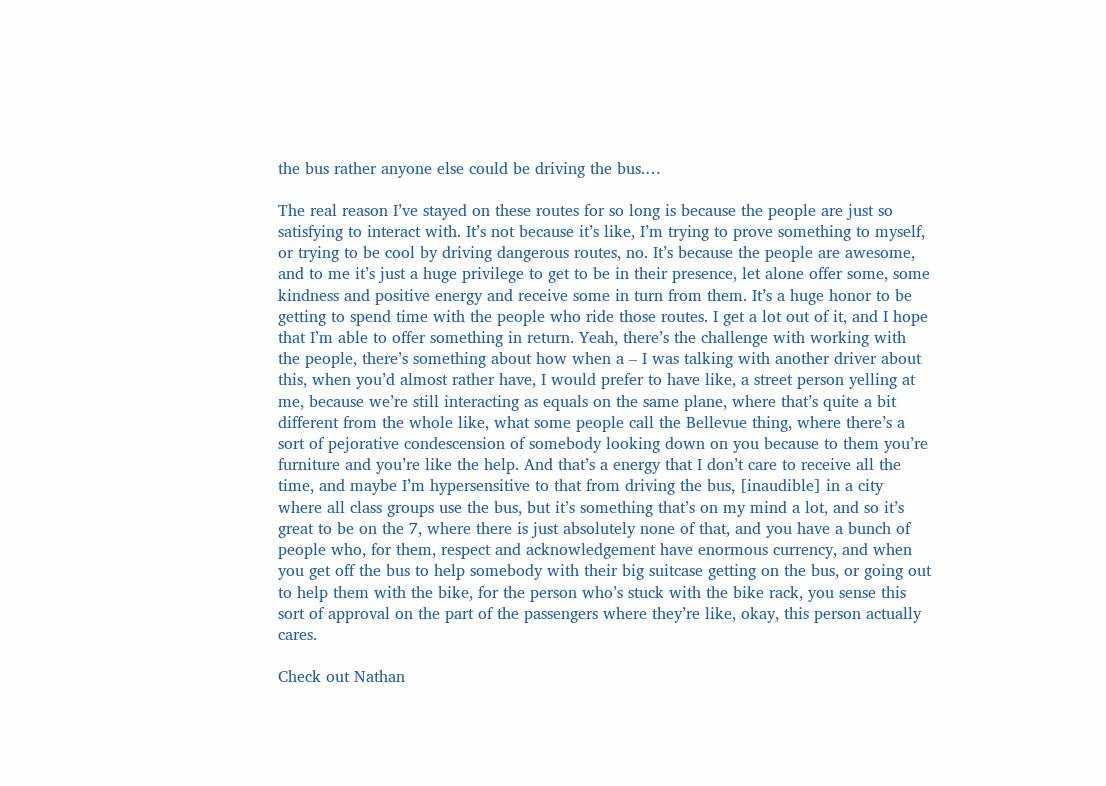the bus rather anyone else could be driving the bus.…

The real reason I’ve stayed on these routes for so long is because the people are just so satisfying to interact with. It’s not because it’s like, I’m trying to prove something to myself, or trying to be cool by driving dangerous routes, no. It’s because the people are awesome, and to me it’s just a huge privilege to get to be in their presence, let alone offer some, some kindness and positive energy and receive some in turn from them. It’s a huge honor to be getting to spend time with the people who ride those routes. I get a lot out of it, and I hope that I’m able to offer something in return. Yeah, there’s the challenge with working with the people, there’s something about how when a – I was talking with another driver about this, when you’d almost rather have, I would prefer to have like, a street person yelling at me, because we’re still interacting as equals on the same plane, where that’s quite a bit different from the whole like, what some people call the Bellevue thing, where there’s a sort of pejorative condescension of somebody looking down on you because to them you’re furniture and you’re like the help. And that’s a energy that I don’t care to receive all the time, and maybe I’m hypersensitive to that from driving the bus, [inaudible] in a city where all class groups use the bus, but it’s something that’s on my mind a lot, and so it’s great to be on the 7, where there is just absolutely none of that, and you have a bunch of people who, for them, respect and acknowledgement have enormous currency, and when you get off the bus to help somebody with their big suitcase getting on the bus, or going out to help them with the bike, for the person who’s stuck with the bike rack, you sense this sort of approval on the part of the passengers where they’re like, okay, this person actually cares.

Check out Nathan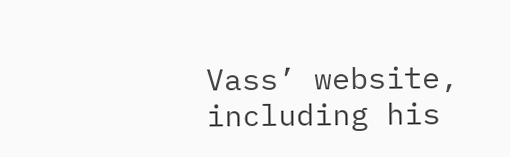Vass’ website, including his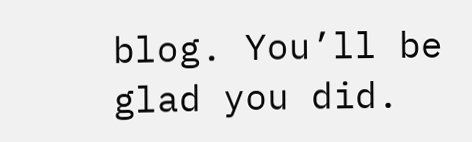blog. You’ll be glad you did.